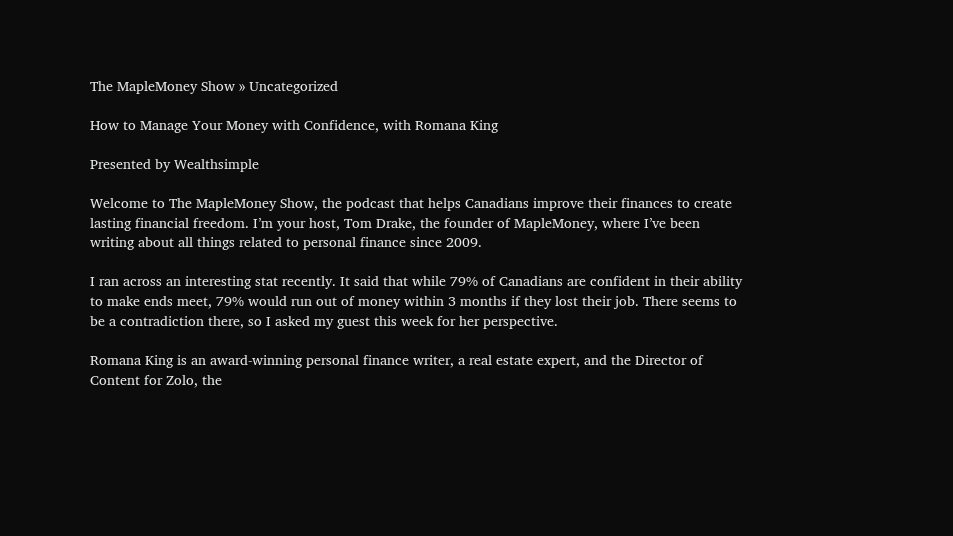The MapleMoney Show » Uncategorized

How to Manage Your Money with Confidence, with Romana King

Presented by Wealthsimple

Welcome to The MapleMoney Show, the podcast that helps Canadians improve their finances to create lasting financial freedom. I’m your host, Tom Drake, the founder of MapleMoney, where I’ve been writing about all things related to personal finance since 2009.

I ran across an interesting stat recently. It said that while 79% of Canadians are confident in their ability to make ends meet, 79% would run out of money within 3 months if they lost their job. There seems to be a contradiction there, so I asked my guest this week for her perspective.

Romana King is an award-winning personal finance writer, a real estate expert, and the Director of Content for Zolo, the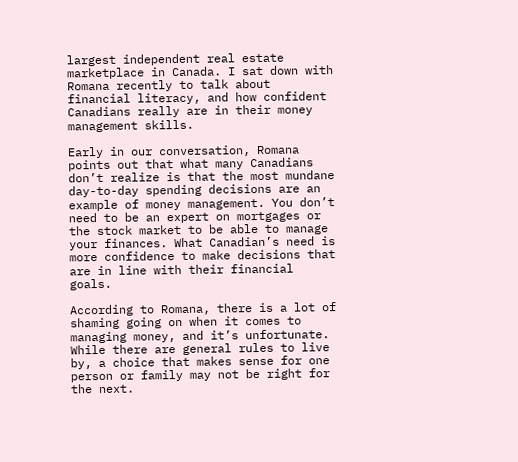largest independent real estate marketplace in Canada. I sat down with Romana recently to talk about financial literacy, and how confident Canadians really are in their money management skills.

Early in our conversation, Romana points out that what many Canadians don’t realize is that the most mundane day-to-day spending decisions are an example of money management. You don’t need to be an expert on mortgages or the stock market to be able to manage your finances. What Canadian’s need is more confidence to make decisions that are in line with their financial goals.

According to Romana, there is a lot of shaming going on when it comes to managing money, and it’s unfortunate. While there are general rules to live by, a choice that makes sense for one person or family may not be right for the next.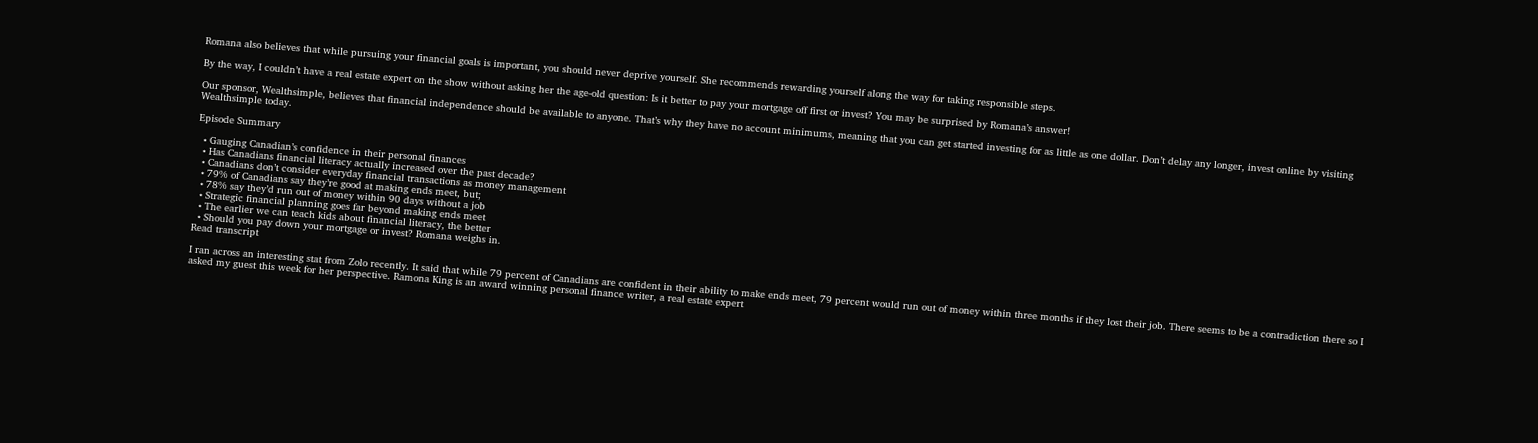Romana also believes that while pursuing your financial goals is important, you should never deprive yourself. She recommends rewarding yourself along the way for taking responsible steps.

By the way, I couldn’t have a real estate expert on the show without asking her the age-old question: Is it better to pay your mortgage off first or invest? You may be surprised by Romana’s answer!

Our sponsor, Wealthsimple, believes that financial independence should be available to anyone. That’s why they have no account minimums, meaning that you can get started investing for as little as one dollar. Don’t delay any longer, invest online by visiting Wealthsimple today.

Episode Summary

  • Gauging Canadian’s confidence in their personal finances
  • Has Canadians financial literacy actually increased over the past decade?
  • Canadians don’t consider everyday financial transactions as money management
  • 79% of Canadians say they’re good at making ends meet, but;
  • 78% say they’d run out of money within 90 days without a job
  • Strategic financial planning goes far beyond making ends meet
  • The earlier we can teach kids about financial literacy, the better
  • Should you pay down your mortgage or invest? Romana weighs in.
Read transcript

I ran across an interesting stat from Zolo recently. It said that while 79 percent of Canadians are confident in their ability to make ends meet, 79 percent would run out of money within three months if they lost their job. There seems to be a contradiction there so I asked my guest this week for her perspective. Ramona King is an award winning personal finance writer, a real estate expert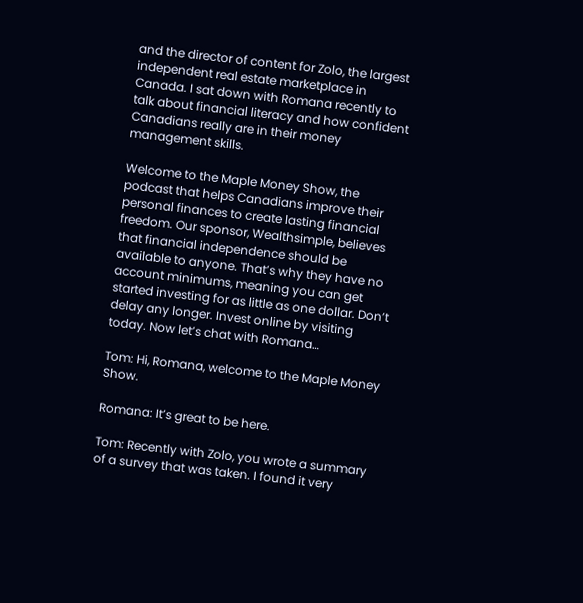and the director of content for Zolo, the largest independent real estate marketplace in Canada. I sat down with Romana recently to talk about financial literacy and how confident Canadians really are in their money management skills.

Welcome to the Maple Money Show, the podcast that helps Canadians improve their personal finances to create lasting financial freedom. Our sponsor, Wealthsimple, believes that financial independence should be available to anyone. That’s why they have no account minimums, meaning you can get started investing for as little as one dollar. Don’t delay any longer. Invest online by visiting today. Now let’s chat with Romana…

Tom: Hi, Romana, welcome to the Maple Money Show.

Romana: It’s great to be here.

Tom: Recently with Zolo, you wrote a summary of a survey that was taken. I found it very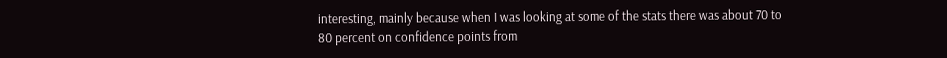interesting, mainly because when I was looking at some of the stats there was about 70 to 80 percent on confidence points from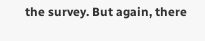the survey. But again, there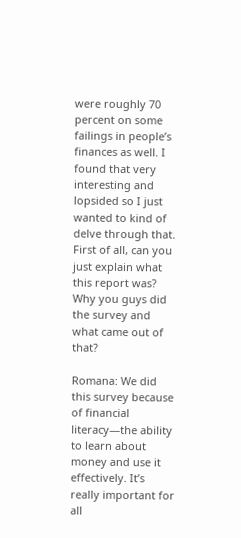were roughly 70 percent on some failings in people’s finances as well. I found that very interesting and lopsided so I just wanted to kind of delve through that. First of all, can you just explain what this report was? Why you guys did the survey and what came out of that?

Romana: We did this survey because of financial literacy—the ability to learn about money and use it effectively. It’s really important for all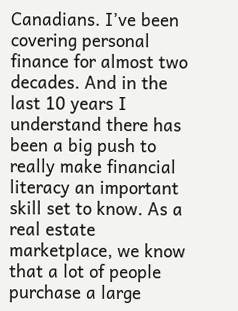Canadians. I’ve been covering personal finance for almost two decades. And in the last 10 years I understand there has been a big push to really make financial literacy an important skill set to know. As a real estate marketplace, we know that a lot of people purchase a large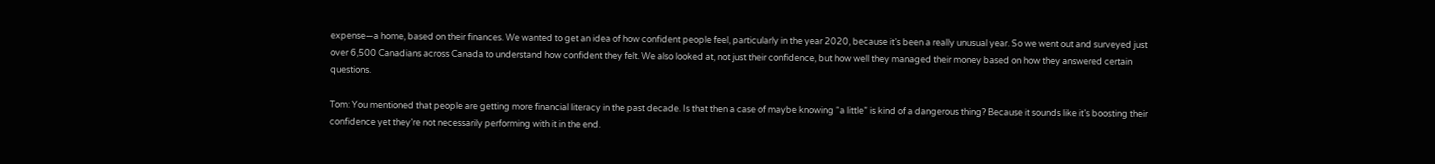expense—a home, based on their finances. We wanted to get an idea of how confident people feel, particularly in the year 2020, because it’s been a really unusual year. So we went out and surveyed just over 6,500 Canadians across Canada to understand how confident they felt. We also looked at, not just their confidence, but how well they managed their money based on how they answered certain questions.

Tom: You mentioned that people are getting more financial literacy in the past decade. Is that then a case of maybe knowing “a little” is kind of a dangerous thing? Because it sounds like it’s boosting their confidence yet they’re not necessarily performing with it in the end.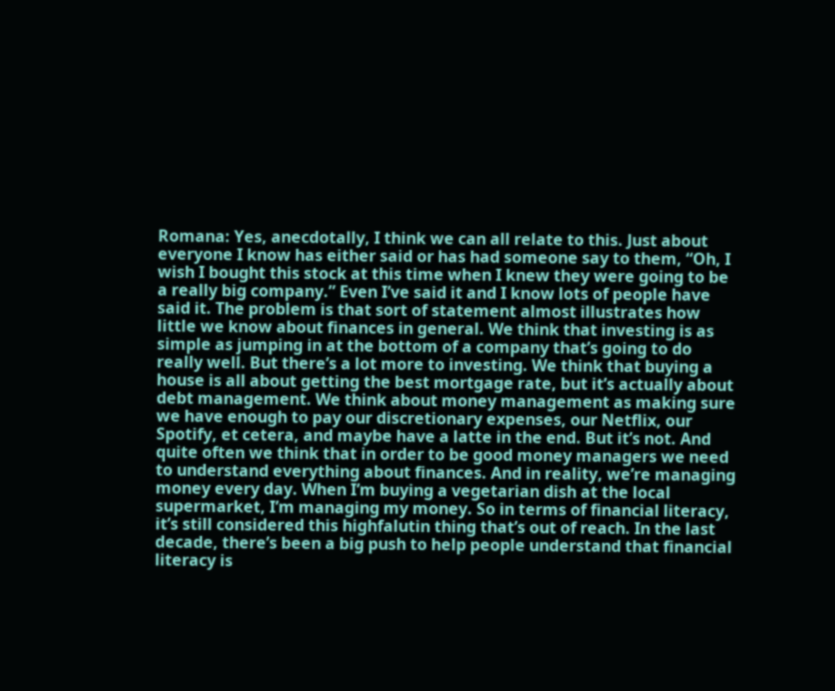Romana: Yes, anecdotally, I think we can all relate to this. Just about everyone I know has either said or has had someone say to them, “Oh, I wish I bought this stock at this time when I knew they were going to be a really big company.” Even I’ve said it and I know lots of people have said it. The problem is that sort of statement almost illustrates how little we know about finances in general. We think that investing is as simple as jumping in at the bottom of a company that’s going to do really well. But there’s a lot more to investing. We think that buying a house is all about getting the best mortgage rate, but it’s actually about debt management. We think about money management as making sure we have enough to pay our discretionary expenses, our Netflix, our Spotify, et cetera, and maybe have a latte in the end. But it’s not. And quite often we think that in order to be good money managers we need to understand everything about finances. And in reality, we’re managing money every day. When I’m buying a vegetarian dish at the local supermarket, I’m managing my money. So in terms of financial literacy, it’s still considered this highfalutin thing that’s out of reach. In the last decade, there’s been a big push to help people understand that financial literacy is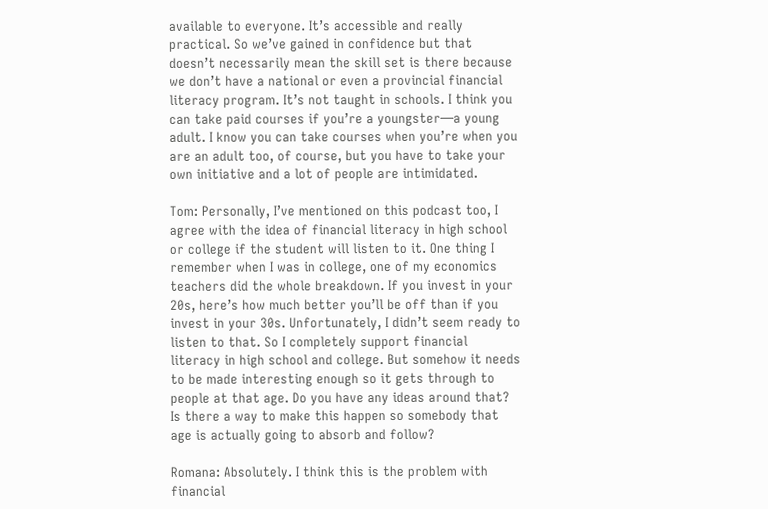available to everyone. It’s accessible and really practical. So we’ve gained in confidence but that doesn’t necessarily mean the skill set is there because we don’t have a national or even a provincial financial literacy program. It’s not taught in schools. I think you can take paid courses if you’re a youngster—a young adult. I know you can take courses when you’re when you are an adult too, of course, but you have to take your own initiative and a lot of people are intimidated.

Tom: Personally, I’ve mentioned on this podcast too, I agree with the idea of financial literacy in high school or college if the student will listen to it. One thing I remember when I was in college, one of my economics teachers did the whole breakdown. If you invest in your 20s, here’s how much better you’ll be off than if you invest in your 30s. Unfortunately, I didn’t seem ready to listen to that. So I completely support financial literacy in high school and college. But somehow it needs to be made interesting enough so it gets through to people at that age. Do you have any ideas around that? Is there a way to make this happen so somebody that age is actually going to absorb and follow?

Romana: Absolutely. I think this is the problem with financial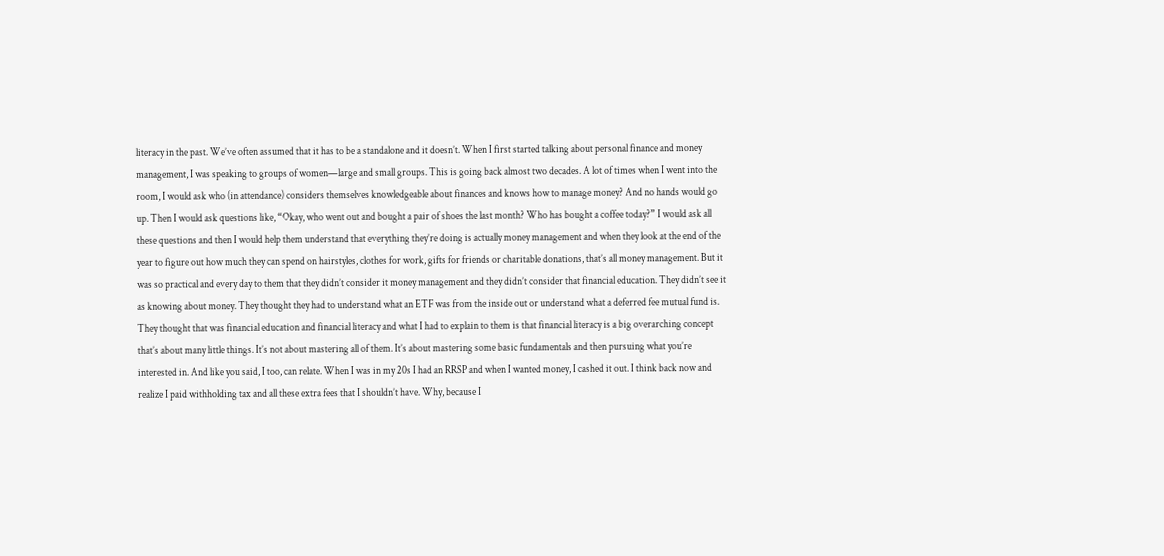literacy in the past. We’ve often assumed that it has to be a standalone and it doesn’t. When I first started talking about personal finance and money management, I was speaking to groups of women—large and small groups. This is going back almost two decades. A lot of times when I went into the room, I would ask who (in attendance) considers themselves knowledgeable about finances and knows how to manage money? And no hands would go up. Then I would ask questions like, “Okay, who went out and bought a pair of shoes the last month? Who has bought a coffee today?” I would ask all these questions and then I would help them understand that everything they’re doing is actually money management and when they look at the end of the year to figure out how much they can spend on hairstyles, clothes for work, gifts for friends or charitable donations, that’s all money management. But it was so practical and every day to them that they didn’t consider it money management and they didn’t consider that financial education. They didn’t see it as knowing about money. They thought they had to understand what an ETF was from the inside out or understand what a deferred fee mutual fund is. They thought that was financial education and financial literacy and what I had to explain to them is that financial literacy is a big overarching concept that’s about many little things. It’s not about mastering all of them. It’s about mastering some basic fundamentals and then pursuing what you’re interested in. And like you said, I too, can relate. When I was in my 20s I had an RRSP and when I wanted money, I cashed it out. I think back now and realize I paid withholding tax and all these extra fees that I shouldn’t have. Why, because I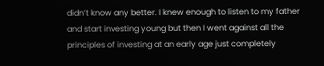didn’t know any better. I knew enough to listen to my father and start investing young but then I went against all the principles of investing at an early age just completely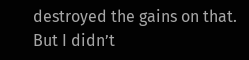destroyed the gains on that. But I didn’t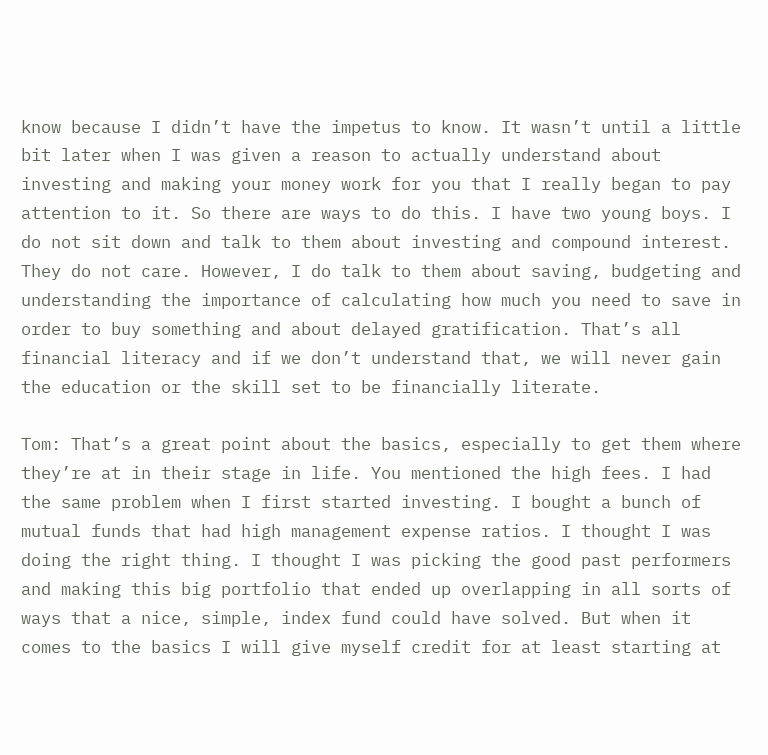know because I didn’t have the impetus to know. It wasn’t until a little bit later when I was given a reason to actually understand about investing and making your money work for you that I really began to pay attention to it. So there are ways to do this. I have two young boys. I do not sit down and talk to them about investing and compound interest. They do not care. However, I do talk to them about saving, budgeting and understanding the importance of calculating how much you need to save in order to buy something and about delayed gratification. That’s all financial literacy and if we don’t understand that, we will never gain the education or the skill set to be financially literate.

Tom: That’s a great point about the basics, especially to get them where they’re at in their stage in life. You mentioned the high fees. I had the same problem when I first started investing. I bought a bunch of mutual funds that had high management expense ratios. I thought I was doing the right thing. I thought I was picking the good past performers and making this big portfolio that ended up overlapping in all sorts of ways that a nice, simple, index fund could have solved. But when it comes to the basics I will give myself credit for at least starting at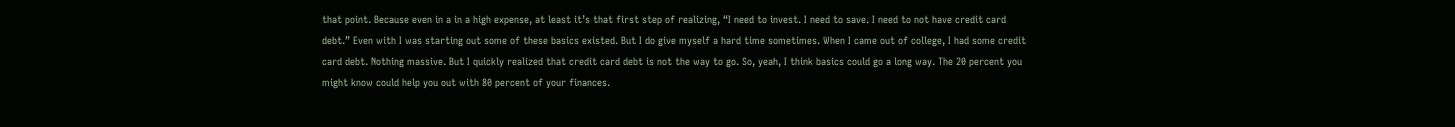that point. Because even in a in a high expense, at least it’s that first step of realizing, “I need to invest. I need to save. I need to not have credit card debt.” Even with I was starting out some of these basics existed. But I do give myself a hard time sometimes. When I came out of college, I had some credit card debt. Nothing massive. But I quickly realized that credit card debt is not the way to go. So, yeah, I think basics could go a long way. The 20 percent you might know could help you out with 80 percent of your finances.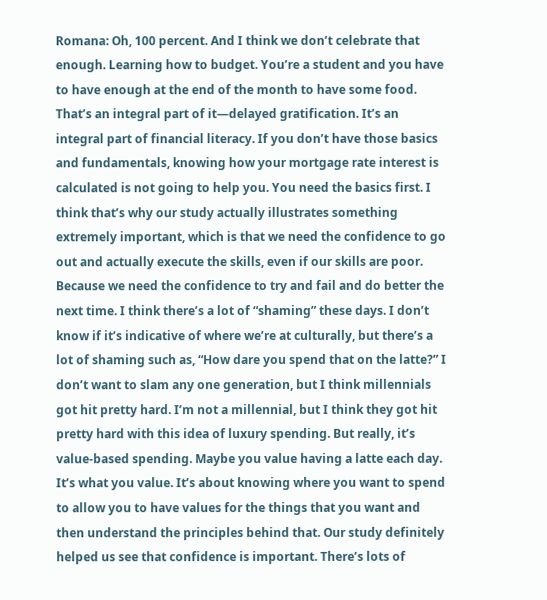Romana: Oh, 100 percent. And I think we don’t celebrate that enough. Learning how to budget. You’re a student and you have to have enough at the end of the month to have some food. That’s an integral part of it—delayed gratification. It’s an integral part of financial literacy. If you don’t have those basics and fundamentals, knowing how your mortgage rate interest is calculated is not going to help you. You need the basics first. I think that’s why our study actually illustrates something extremely important, which is that we need the confidence to go out and actually execute the skills, even if our skills are poor. Because we need the confidence to try and fail and do better the next time. I think there’s a lot of “shaming” these days. I don’t know if it’s indicative of where we’re at culturally, but there’s a lot of shaming such as, “How dare you spend that on the latte?” I don’t want to slam any one generation, but I think millennials got hit pretty hard. I’m not a millennial, but I think they got hit pretty hard with this idea of luxury spending. But really, it’s value-based spending. Maybe you value having a latte each day. It’s what you value. It’s about knowing where you want to spend to allow you to have values for the things that you want and then understand the principles behind that. Our study definitely helped us see that confidence is important. There’s lots of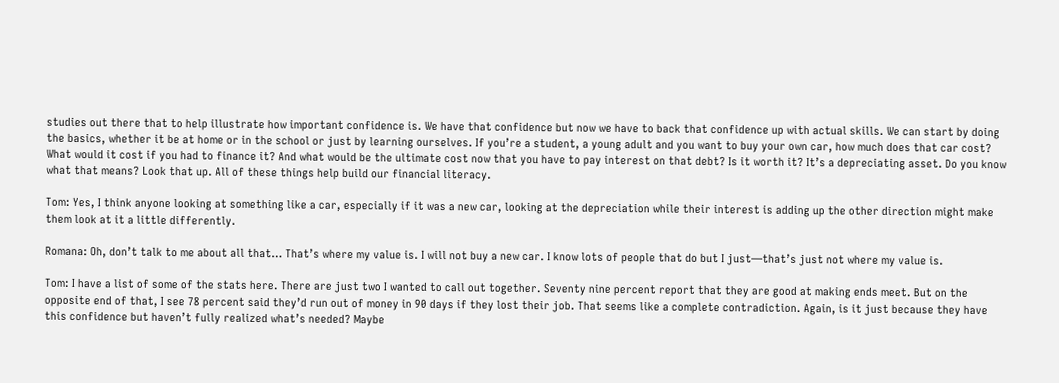studies out there that to help illustrate how important confidence is. We have that confidence but now we have to back that confidence up with actual skills. We can start by doing the basics, whether it be at home or in the school or just by learning ourselves. If you’re a student, a young adult and you want to buy your own car, how much does that car cost? What would it cost if you had to finance it? And what would be the ultimate cost now that you have to pay interest on that debt? Is it worth it? It’s a depreciating asset. Do you know what that means? Look that up. All of these things help build our financial literacy.

Tom: Yes, I think anyone looking at something like a car, especially if it was a new car, looking at the depreciation while their interest is adding up the other direction might make them look at it a little differently.

Romana: Oh, don’t talk to me about all that… That’s where my value is. I will not buy a new car. I know lots of people that do but I just—that’s just not where my value is.

Tom: I have a list of some of the stats here. There are just two I wanted to call out together. Seventy nine percent report that they are good at making ends meet. But on the opposite end of that, I see 78 percent said they’d run out of money in 90 days if they lost their job. That seems like a complete contradiction. Again, is it just because they have this confidence but haven’t fully realized what’s needed? Maybe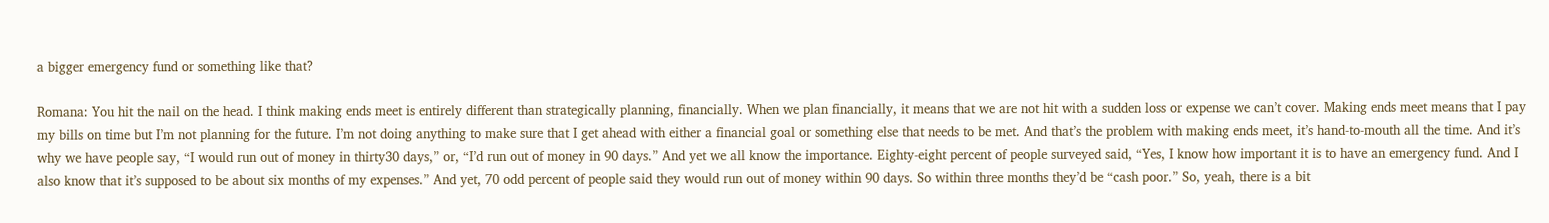a bigger emergency fund or something like that?

Romana: You hit the nail on the head. I think making ends meet is entirely different than strategically planning, financially. When we plan financially, it means that we are not hit with a sudden loss or expense we can’t cover. Making ends meet means that I pay my bills on time but I’m not planning for the future. I’m not doing anything to make sure that I get ahead with either a financial goal or something else that needs to be met. And that’s the problem with making ends meet, it’s hand-to-mouth all the time. And it’s why we have people say, “I would run out of money in thirty30 days,” or, “I’d run out of money in 90 days.” And yet we all know the importance. Eighty-eight percent of people surveyed said, “Yes, I know how important it is to have an emergency fund. And I also know that it’s supposed to be about six months of my expenses.” And yet, 70 odd percent of people said they would run out of money within 90 days. So within three months they’d be “cash poor.” So, yeah, there is a bit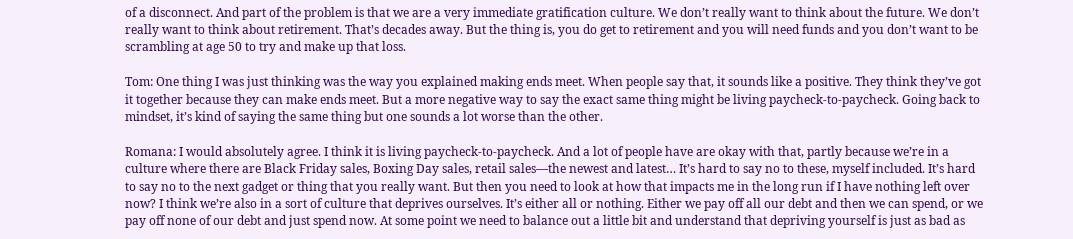of a disconnect. And part of the problem is that we are a very immediate gratification culture. We don’t really want to think about the future. We don’t really want to think about retirement. That’s decades away. But the thing is, you do get to retirement and you will need funds and you don’t want to be scrambling at age 50 to try and make up that loss.

Tom: One thing I was just thinking was the way you explained making ends meet. When people say that, it sounds like a positive. They think they’ve got it together because they can make ends meet. But a more negative way to say the exact same thing might be living paycheck-to-paycheck. Going back to mindset, it’s kind of saying the same thing but one sounds a lot worse than the other.

Romana: I would absolutely agree. I think it is living paycheck-to-paycheck. And a lot of people have are okay with that, partly because we’re in a culture where there are Black Friday sales, Boxing Day sales, retail sales—the newest and latest… It’s hard to say no to these, myself included. It’s hard to say no to the next gadget or thing that you really want. But then you need to look at how that impacts me in the long run if I have nothing left over now? I think we’re also in a sort of culture that deprives ourselves. It’s either all or nothing. Either we pay off all our debt and then we can spend, or we pay off none of our debt and just spend now. At some point we need to balance out a little bit and understand that depriving yourself is just as bad as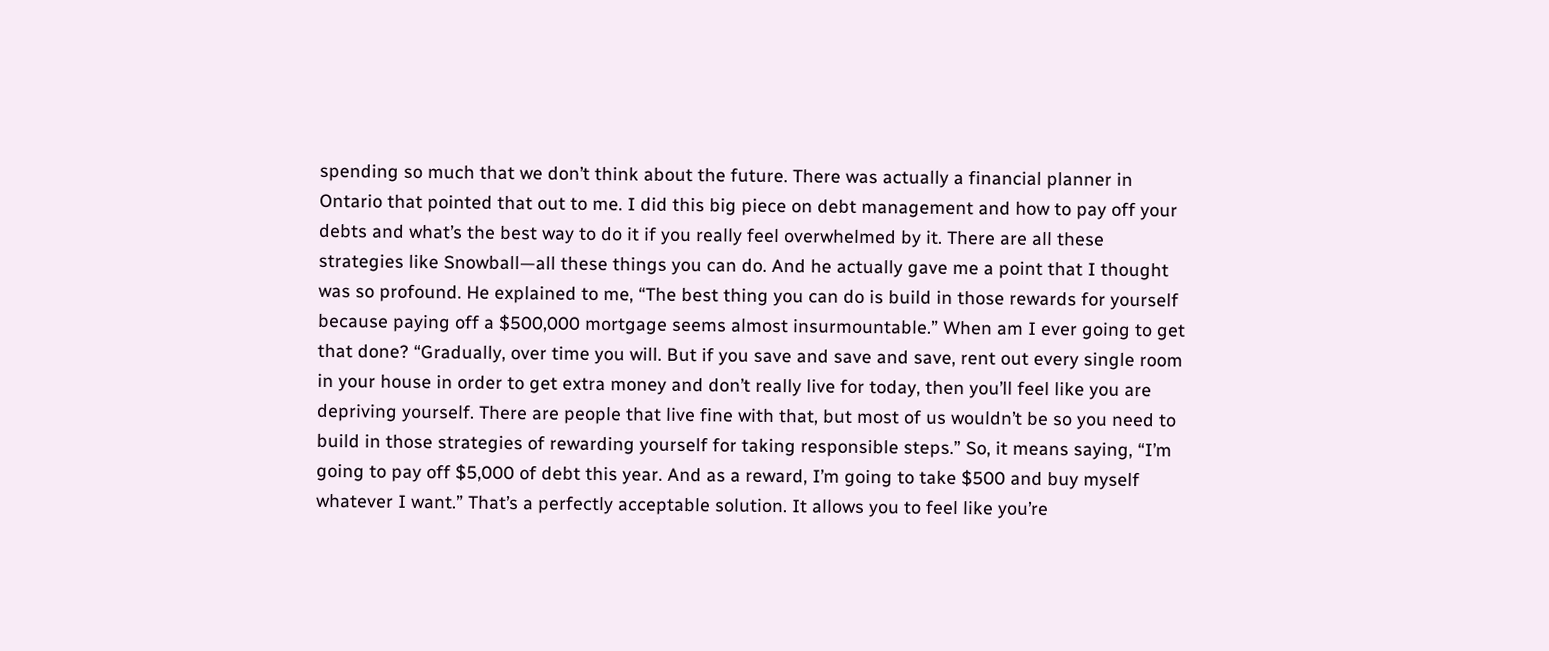spending so much that we don’t think about the future. There was actually a financial planner in Ontario that pointed that out to me. I did this big piece on debt management and how to pay off your debts and what’s the best way to do it if you really feel overwhelmed by it. There are all these strategies like Snowball—all these things you can do. And he actually gave me a point that I thought was so profound. He explained to me, “The best thing you can do is build in those rewards for yourself because paying off a $500,000 mortgage seems almost insurmountable.” When am I ever going to get that done? “Gradually, over time you will. But if you save and save and save, rent out every single room in your house in order to get extra money and don’t really live for today, then you’ll feel like you are depriving yourself. There are people that live fine with that, but most of us wouldn’t be so you need to build in those strategies of rewarding yourself for taking responsible steps.” So, it means saying, “I’m going to pay off $5,000 of debt this year. And as a reward, I’m going to take $500 and buy myself whatever I want.” That’s a perfectly acceptable solution. It allows you to feel like you’re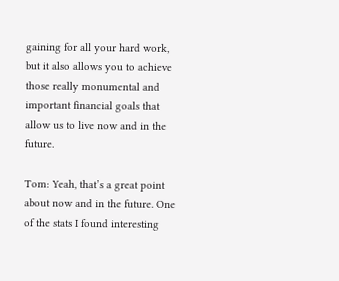gaining for all your hard work, but it also allows you to achieve those really monumental and important financial goals that allow us to live now and in the future.

Tom: Yeah, that’s a great point about now and in the future. One of the stats I found interesting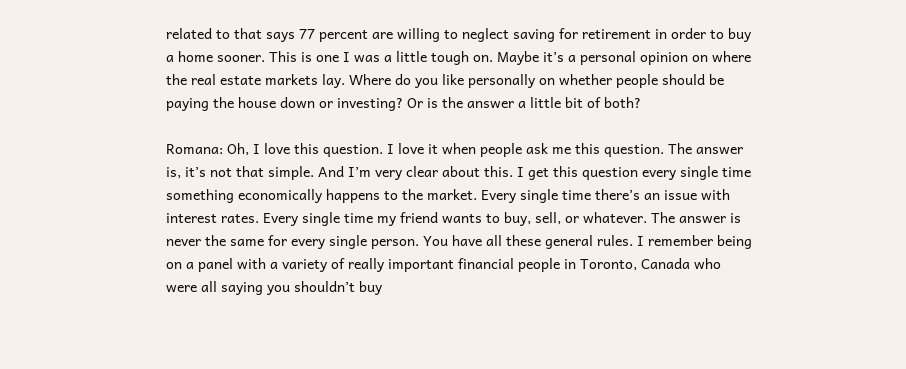related to that says 77 percent are willing to neglect saving for retirement in order to buy a home sooner. This is one I was a little tough on. Maybe it’s a personal opinion on where the real estate markets lay. Where do you like personally on whether people should be paying the house down or investing? Or is the answer a little bit of both?

Romana: Oh, I love this question. I love it when people ask me this question. The answer is, it’s not that simple. And I’m very clear about this. I get this question every single time something economically happens to the market. Every single time there’s an issue with interest rates. Every single time my friend wants to buy, sell, or whatever. The answer is never the same for every single person. You have all these general rules. I remember being on a panel with a variety of really important financial people in Toronto, Canada who were all saying you shouldn’t buy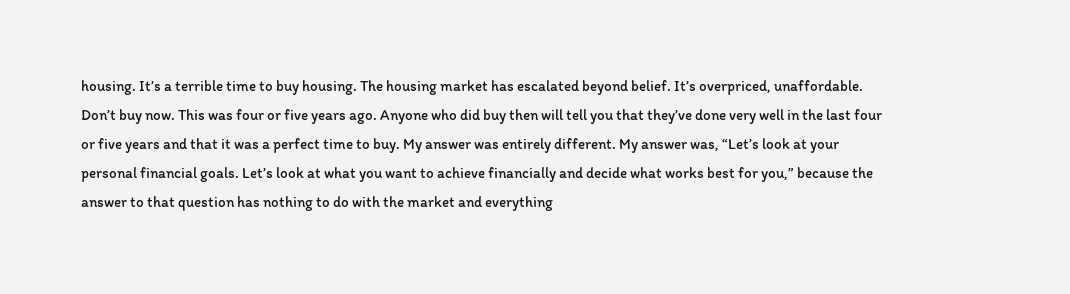housing. It’s a terrible time to buy housing. The housing market has escalated beyond belief. It’s overpriced, unaffordable. Don’t buy now. This was four or five years ago. Anyone who did buy then will tell you that they’ve done very well in the last four or five years and that it was a perfect time to buy. My answer was entirely different. My answer was, “Let’s look at your personal financial goals. Let’s look at what you want to achieve financially and decide what works best for you,” because the answer to that question has nothing to do with the market and everything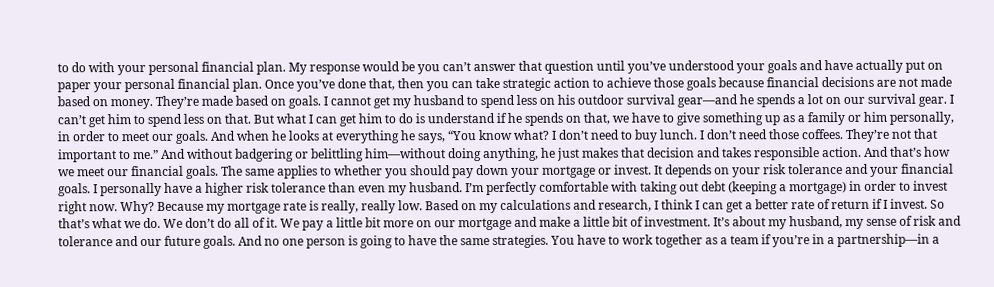to do with your personal financial plan. My response would be you can’t answer that question until you’ve understood your goals and have actually put on paper your personal financial plan. Once you’ve done that, then you can take strategic action to achieve those goals because financial decisions are not made based on money. They’re made based on goals. I cannot get my husband to spend less on his outdoor survival gear—and he spends a lot on our survival gear. I can’t get him to spend less on that. But what I can get him to do is understand if he spends on that, we have to give something up as a family or him personally, in order to meet our goals. And when he looks at everything he says, “You know what? I don’t need to buy lunch. I don’t need those coffees. They’re not that important to me.” And without badgering or belittling him—without doing anything, he just makes that decision and takes responsible action. And that’s how we meet our financial goals. The same applies to whether you should pay down your mortgage or invest. It depends on your risk tolerance and your financial goals. I personally have a higher risk tolerance than even my husband. I’m perfectly comfortable with taking out debt (keeping a mortgage) in order to invest right now. Why? Because my mortgage rate is really, really low. Based on my calculations and research, I think I can get a better rate of return if I invest. So that’s what we do. We don’t do all of it. We pay a little bit more on our mortgage and make a little bit of investment. It’s about my husband, my sense of risk and tolerance and our future goals. And no one person is going to have the same strategies. You have to work together as a team if you’re in a partnership—in a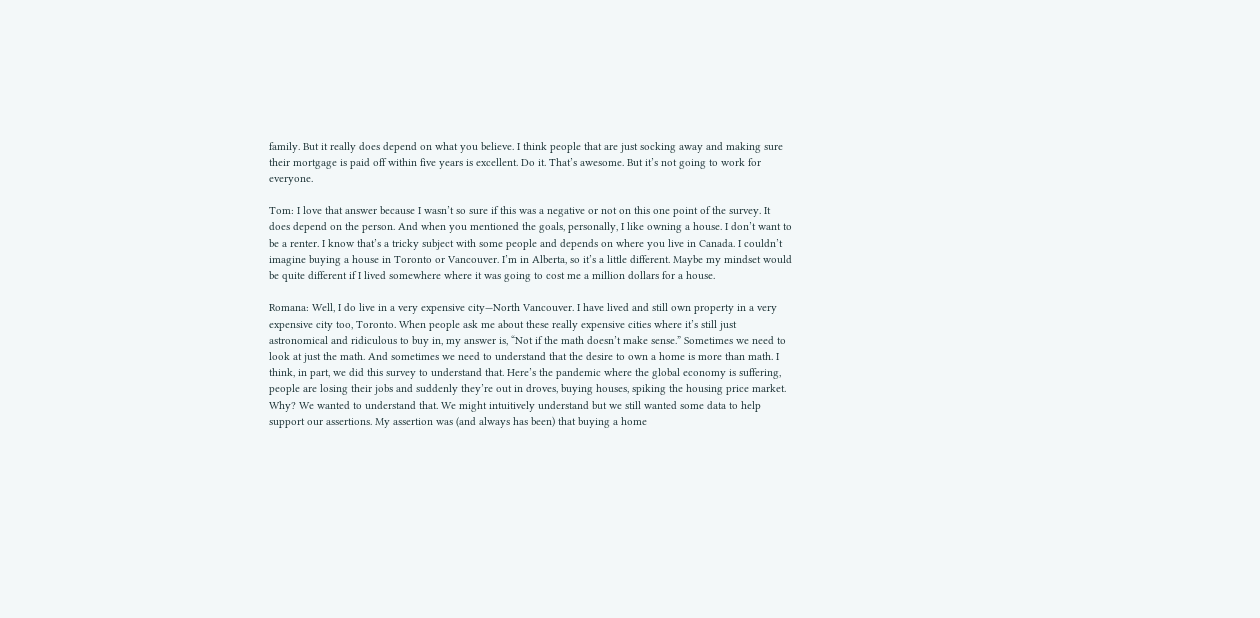family. But it really does depend on what you believe. I think people that are just socking away and making sure their mortgage is paid off within five years is excellent. Do it. That’s awesome. But it’s not going to work for everyone.

Tom: I love that answer because I wasn’t so sure if this was a negative or not on this one point of the survey. It does depend on the person. And when you mentioned the goals, personally, I like owning a house. I don’t want to be a renter. I know that’s a tricky subject with some people and depends on where you live in Canada. I couldn’t imagine buying a house in Toronto or Vancouver. I’m in Alberta, so it’s a little different. Maybe my mindset would be quite different if I lived somewhere where it was going to cost me a million dollars for a house.

Romana: Well, I do live in a very expensive city—North Vancouver. I have lived and still own property in a very expensive city too, Toronto. When people ask me about these really expensive cities where it’s still just astronomical and ridiculous to buy in, my answer is, “Not if the math doesn’t make sense.” Sometimes we need to look at just the math. And sometimes we need to understand that the desire to own a home is more than math. I think, in part, we did this survey to understand that. Here’s the pandemic where the global economy is suffering, people are losing their jobs and suddenly they’re out in droves, buying houses, spiking the housing price market. Why? We wanted to understand that. We might intuitively understand but we still wanted some data to help support our assertions. My assertion was (and always has been) that buying a home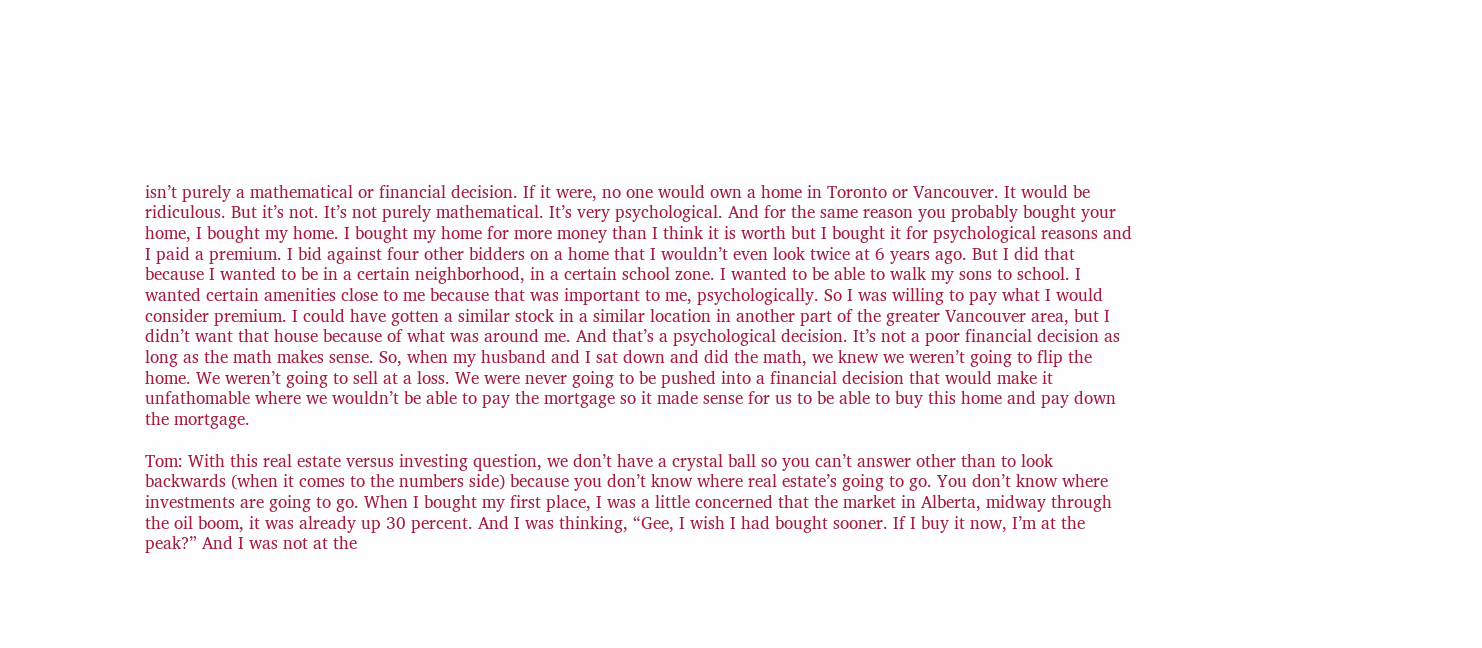isn’t purely a mathematical or financial decision. If it were, no one would own a home in Toronto or Vancouver. It would be ridiculous. But it’s not. It’s not purely mathematical. It’s very psychological. And for the same reason you probably bought your home, I bought my home. I bought my home for more money than I think it is worth but I bought it for psychological reasons and I paid a premium. I bid against four other bidders on a home that I wouldn’t even look twice at 6 years ago. But I did that because I wanted to be in a certain neighborhood, in a certain school zone. I wanted to be able to walk my sons to school. I wanted certain amenities close to me because that was important to me, psychologically. So I was willing to pay what I would consider premium. I could have gotten a similar stock in a similar location in another part of the greater Vancouver area, but I didn’t want that house because of what was around me. And that’s a psychological decision. It’s not a poor financial decision as long as the math makes sense. So, when my husband and I sat down and did the math, we knew we weren’t going to flip the home. We weren’t going to sell at a loss. We were never going to be pushed into a financial decision that would make it unfathomable where we wouldn’t be able to pay the mortgage so it made sense for us to be able to buy this home and pay down the mortgage.

Tom: With this real estate versus investing question, we don’t have a crystal ball so you can’t answer other than to look backwards (when it comes to the numbers side) because you don’t know where real estate’s going to go. You don’t know where investments are going to go. When I bought my first place, I was a little concerned that the market in Alberta, midway through the oil boom, it was already up 30 percent. And I was thinking, “Gee, I wish I had bought sooner. If I buy it now, I’m at the peak?” And I was not at the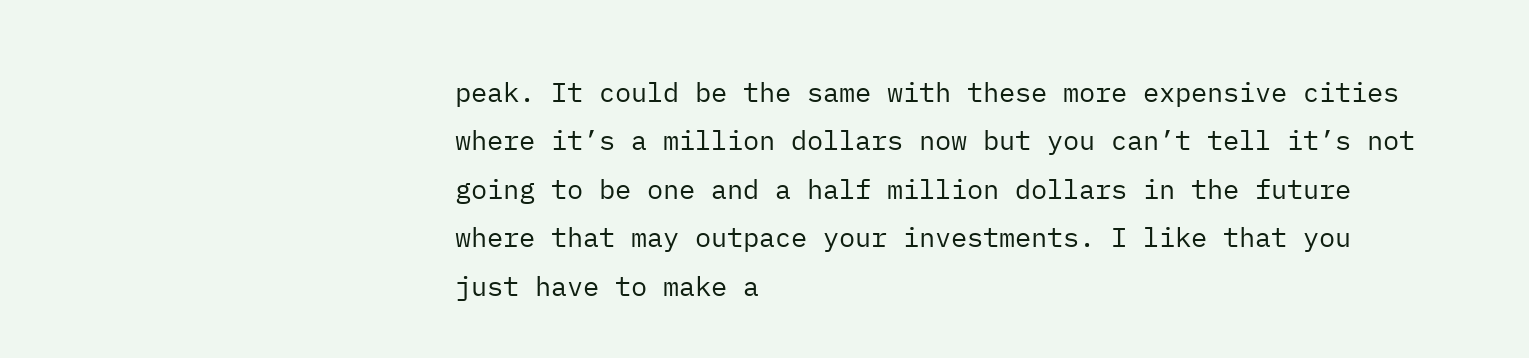peak. It could be the same with these more expensive cities where it’s a million dollars now but you can’t tell it’s not going to be one and a half million dollars in the future where that may outpace your investments. I like that you just have to make a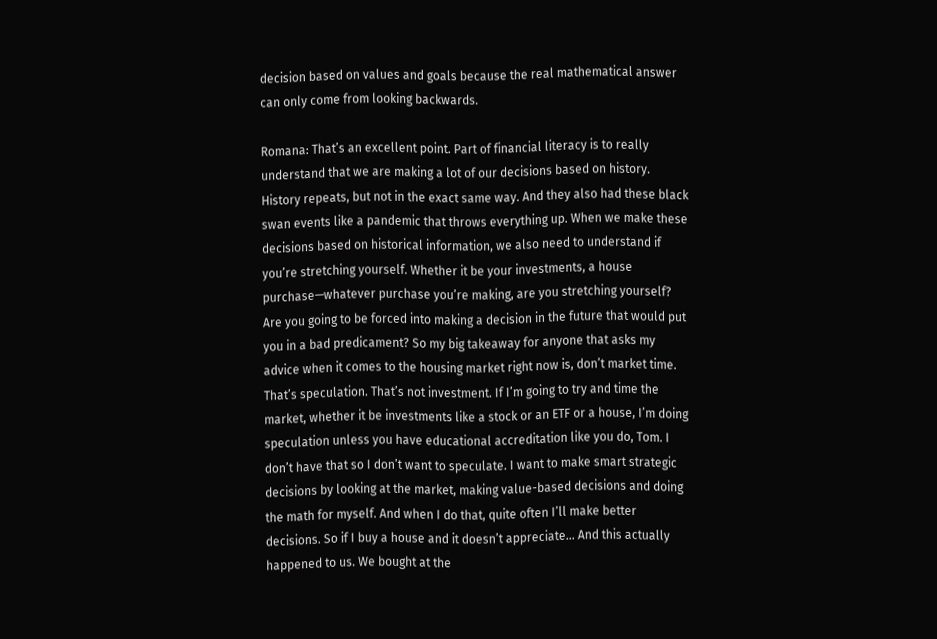decision based on values and goals because the real mathematical answer can only come from looking backwards.

Romana: That’s an excellent point. Part of financial literacy is to really understand that we are making a lot of our decisions based on history. History repeats, but not in the exact same way. And they also had these black swan events like a pandemic that throws everything up. When we make these decisions based on historical information, we also need to understand if you’re stretching yourself. Whether it be your investments, a house purchase—whatever purchase you’re making, are you stretching yourself? Are you going to be forced into making a decision in the future that would put you in a bad predicament? So my big takeaway for anyone that asks my advice when it comes to the housing market right now is, don’t market time. That’s speculation. That’s not investment. If I’m going to try and time the market, whether it be investments like a stock or an ETF or a house, I’m doing speculation unless you have educational accreditation like you do, Tom. I don’t have that so I don’t want to speculate. I want to make smart strategic decisions by looking at the market, making value-based decisions and doing the math for myself. And when I do that, quite often I’ll make better decisions. So if I buy a house and it doesn’t appreciate… And this actually happened to us. We bought at the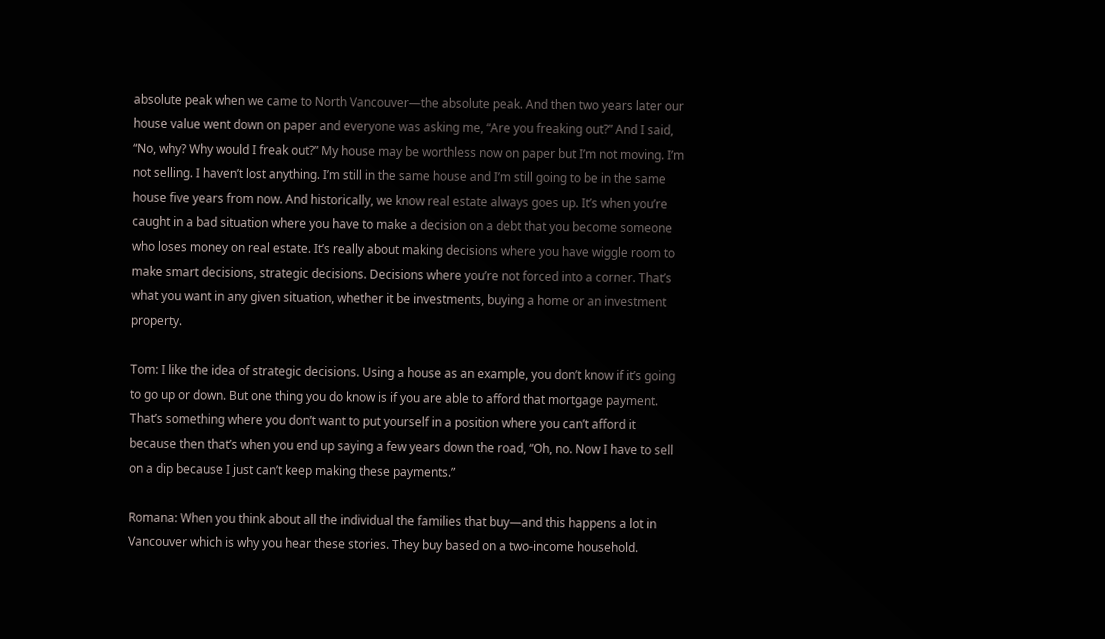absolute peak when we came to North Vancouver—the absolute peak. And then two years later our house value went down on paper and everyone was asking me, “Are you freaking out?” And I said, “No, why? Why would I freak out?” My house may be worthless now on paper but I’m not moving. I’m not selling. I haven’t lost anything. I’m still in the same house and I’m still going to be in the same house five years from now. And historically, we know real estate always goes up. It’s when you’re caught in a bad situation where you have to make a decision on a debt that you become someone who loses money on real estate. It’s really about making decisions where you have wiggle room to make smart decisions, strategic decisions. Decisions where you’re not forced into a corner. That’s what you want in any given situation, whether it be investments, buying a home or an investment property.

Tom: I like the idea of strategic decisions. Using a house as an example, you don’t know if it’s going to go up or down. But one thing you do know is if you are able to afford that mortgage payment. That’s something where you don’t want to put yourself in a position where you can’t afford it because then that’s when you end up saying a few years down the road, “Oh, no. Now I have to sell on a dip because I just can’t keep making these payments.”

Romana: When you think about all the individual the families that buy—and this happens a lot in Vancouver which is why you hear these stories. They buy based on a two-income household.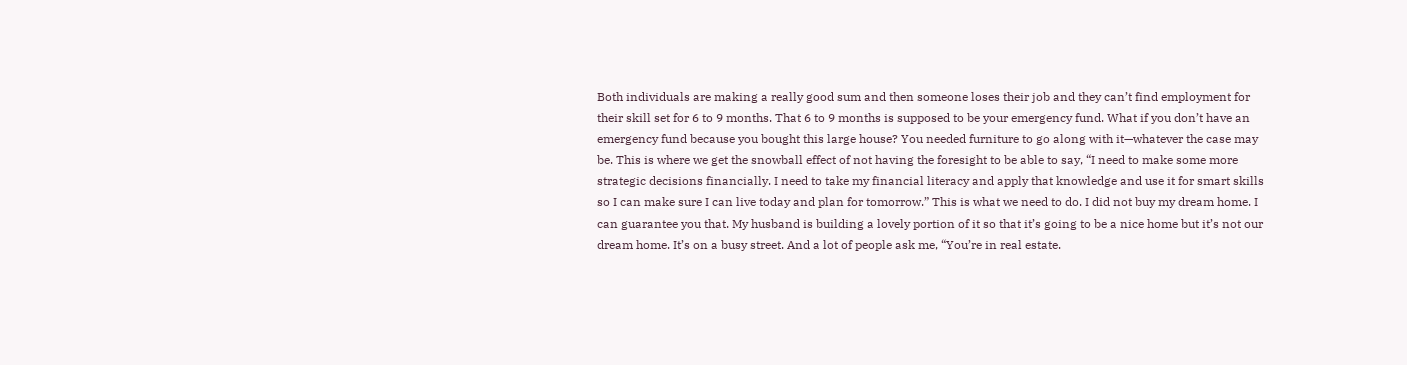Both individuals are making a really good sum and then someone loses their job and they can’t find employment for their skill set for 6 to 9 months. That 6 to 9 months is supposed to be your emergency fund. What if you don’t have an emergency fund because you bought this large house? You needed furniture to go along with it—whatever the case may be. This is where we get the snowball effect of not having the foresight to be able to say, “I need to make some more strategic decisions financially. I need to take my financial literacy and apply that knowledge and use it for smart skills so I can make sure I can live today and plan for tomorrow.” This is what we need to do. I did not buy my dream home. I can guarantee you that. My husband is building a lovely portion of it so that it’s going to be a nice home but it’s not our dream home. It’s on a busy street. And a lot of people ask me, “You’re in real estate.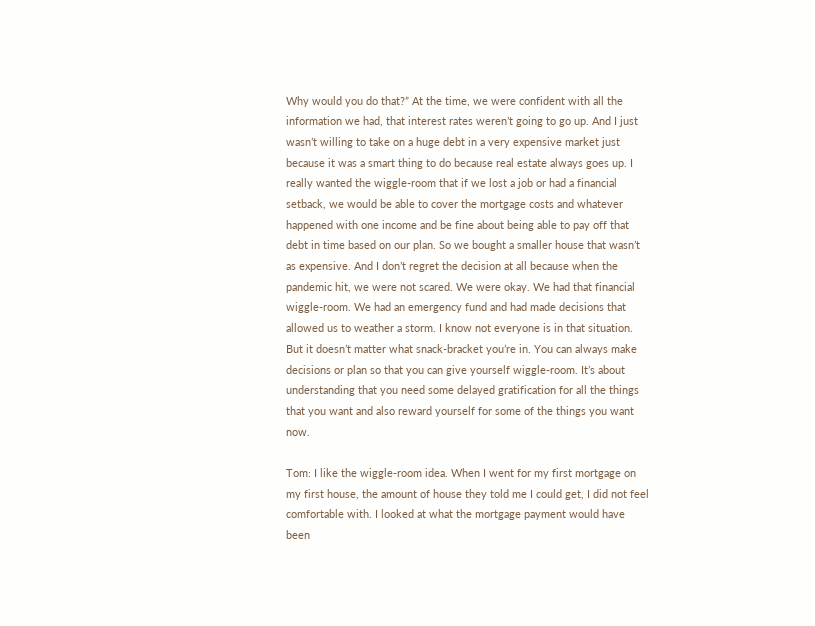Why would you do that?” At the time, we were confident with all the information we had, that interest rates weren’t going to go up. And I just wasn’t willing to take on a huge debt in a very expensive market just because it was a smart thing to do because real estate always goes up. I really wanted the wiggle-room that if we lost a job or had a financial setback, we would be able to cover the mortgage costs and whatever happened with one income and be fine about being able to pay off that debt in time based on our plan. So we bought a smaller house that wasn’t as expensive. And I don’t regret the decision at all because when the pandemic hit, we were not scared. We were okay. We had that financial wiggle-room. We had an emergency fund and had made decisions that allowed us to weather a storm. I know not everyone is in that situation. But it doesn’t matter what snack-bracket you’re in. You can always make decisions or plan so that you can give yourself wiggle-room. It’s about understanding that you need some delayed gratification for all the things that you want and also reward yourself for some of the things you want now.

Tom: I like the wiggle-room idea. When I went for my first mortgage on my first house, the amount of house they told me I could get, I did not feel comfortable with. I looked at what the mortgage payment would have been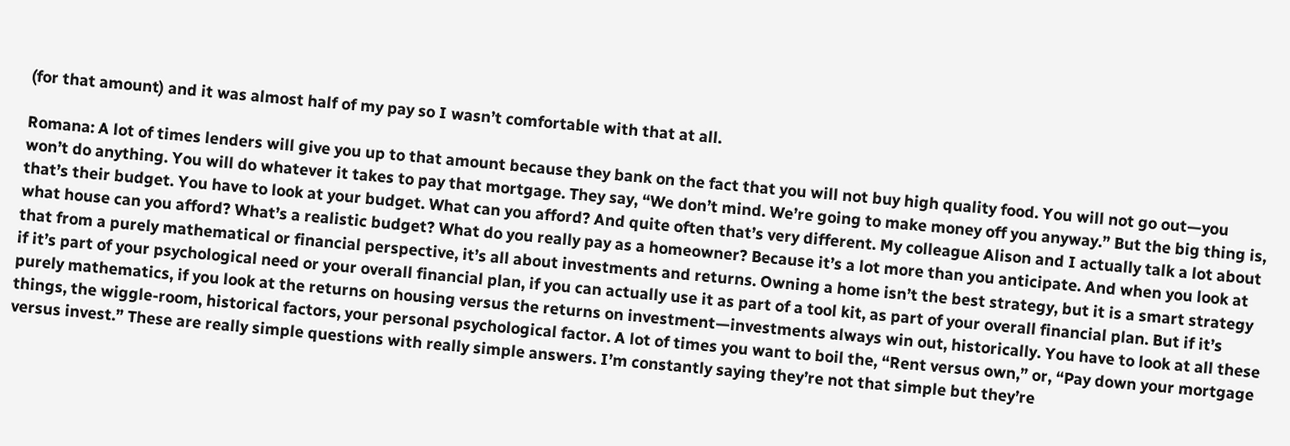(for that amount) and it was almost half of my pay so I wasn’t comfortable with that at all.

Romana: A lot of times lenders will give you up to that amount because they bank on the fact that you will not buy high quality food. You will not go out—you won’t do anything. You will do whatever it takes to pay that mortgage. They say, “We don’t mind. We’re going to make money off you anyway.” But the big thing is, that’s their budget. You have to look at your budget. What can you afford? And quite often that’s very different. My colleague Alison and I actually talk a lot about what house can you afford? What’s a realistic budget? What do you really pay as a homeowner? Because it’s a lot more than you anticipate. And when you look at that from a purely mathematical or financial perspective, it’s all about investments and returns. Owning a home isn’t the best strategy, but it is a smart strategy if it’s part of your psychological need or your overall financial plan, if you can actually use it as part of a tool kit, as part of your overall financial plan. But if it’s purely mathematics, if you look at the returns on housing versus the returns on investment—investments always win out, historically. You have to look at all these things, the wiggle-room, historical factors, your personal psychological factor. A lot of times you want to boil the, “Rent versus own,” or, “Pay down your mortgage versus invest.” These are really simple questions with really simple answers. I’m constantly saying they’re not that simple but they’re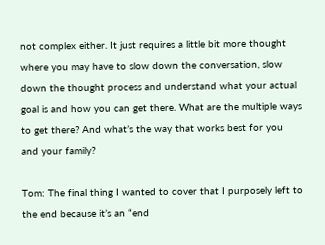not complex either. It just requires a little bit more thought where you may have to slow down the conversation, slow down the thought process and understand what your actual goal is and how you can get there. What are the multiple ways to get there? And what’s the way that works best for you and your family?

Tom: The final thing I wanted to cover that I purposely left to the end because it’s an “end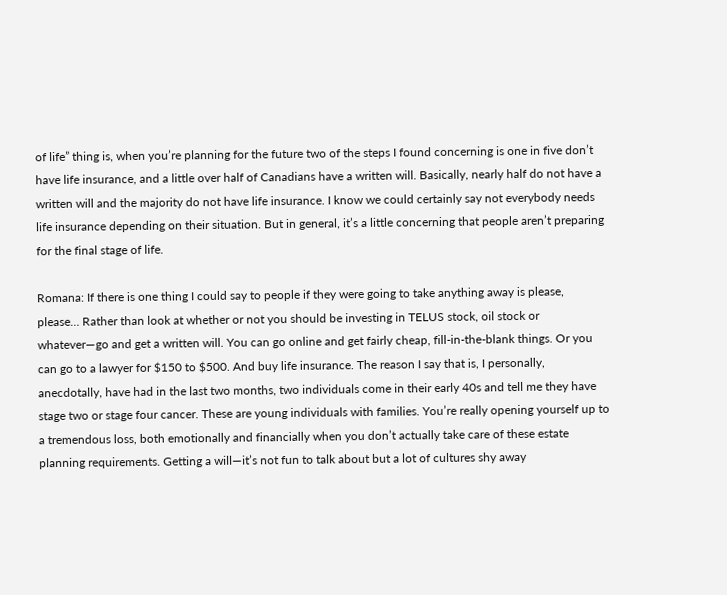of life” thing is, when you’re planning for the future two of the steps I found concerning is one in five don’t have life insurance, and a little over half of Canadians have a written will. Basically, nearly half do not have a written will and the majority do not have life insurance. I know we could certainly say not everybody needs life insurance depending on their situation. But in general, it’s a little concerning that people aren’t preparing for the final stage of life.

Romana: If there is one thing I could say to people if they were going to take anything away is please, please… Rather than look at whether or not you should be investing in TELUS stock, oil stock or whatever—go and get a written will. You can go online and get fairly cheap, fill-in-the-blank things. Or you can go to a lawyer for $150 to $500. And buy life insurance. The reason I say that is, I personally, anecdotally, have had in the last two months, two individuals come in their early 40s and tell me they have stage two or stage four cancer. These are young individuals with families. You’re really opening yourself up to a tremendous loss, both emotionally and financially when you don’t actually take care of these estate planning requirements. Getting a will—it’s not fun to talk about but a lot of cultures shy away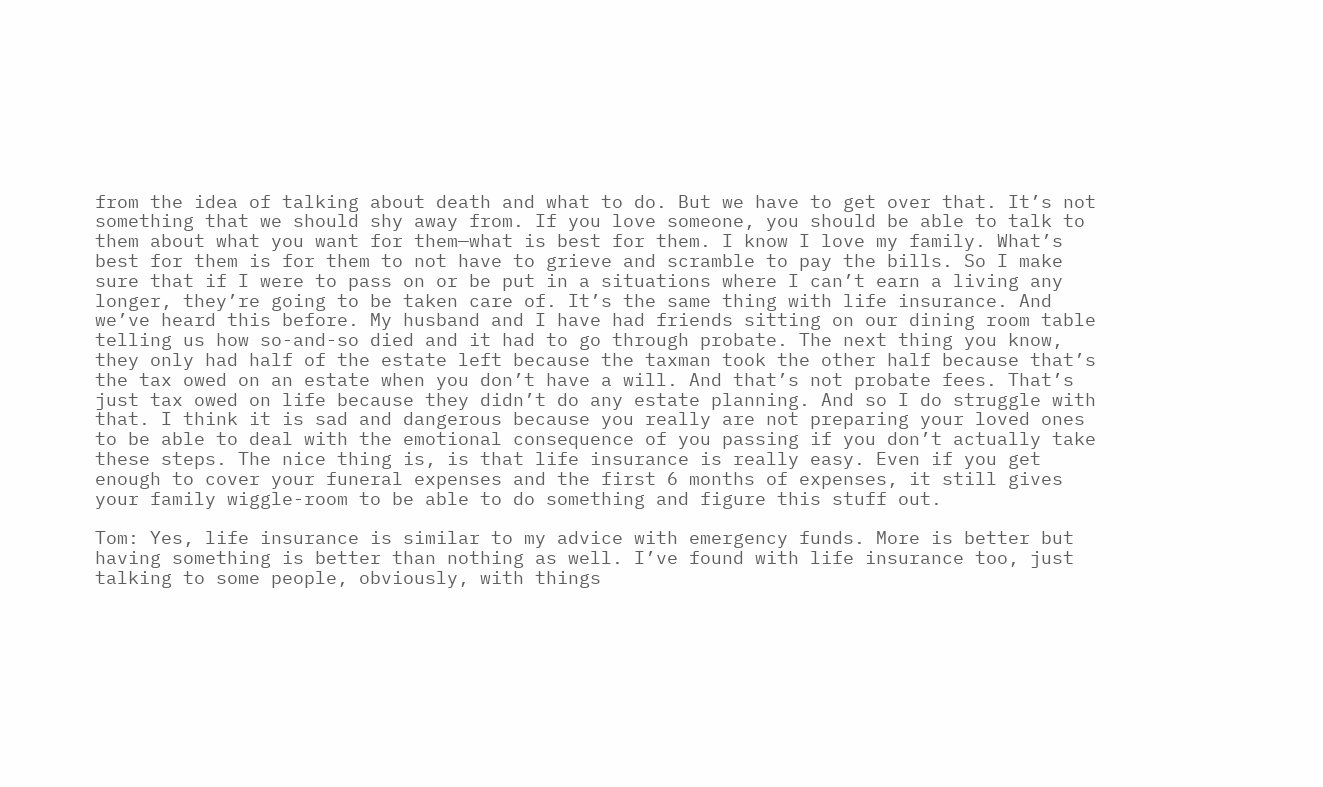from the idea of talking about death and what to do. But we have to get over that. It’s not something that we should shy away from. If you love someone, you should be able to talk to them about what you want for them—what is best for them. I know I love my family. What’s best for them is for them to not have to grieve and scramble to pay the bills. So I make sure that if I were to pass on or be put in a situations where I can’t earn a living any longer, they’re going to be taken care of. It’s the same thing with life insurance. And we’ve heard this before. My husband and I have had friends sitting on our dining room table telling us how so-and-so died and it had to go through probate. The next thing you know, they only had half of the estate left because the taxman took the other half because that’s the tax owed on an estate when you don’t have a will. And that’s not probate fees. That’s just tax owed on life because they didn’t do any estate planning. And so I do struggle with that. I think it is sad and dangerous because you really are not preparing your loved ones to be able to deal with the emotional consequence of you passing if you don’t actually take these steps. The nice thing is, is that life insurance is really easy. Even if you get enough to cover your funeral expenses and the first 6 months of expenses, it still gives your family wiggle-room to be able to do something and figure this stuff out.

Tom: Yes, life insurance is similar to my advice with emergency funds. More is better but having something is better than nothing as well. I’ve found with life insurance too, just talking to some people, obviously, with things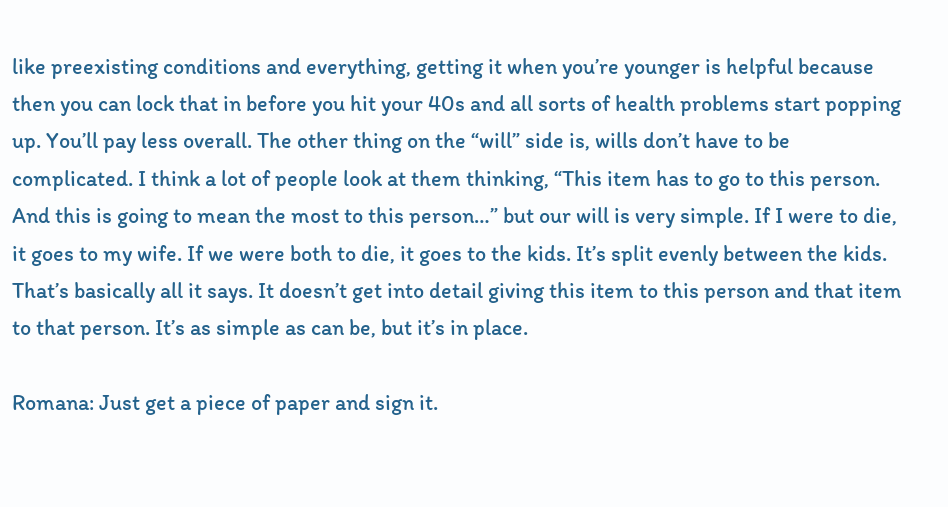like preexisting conditions and everything, getting it when you’re younger is helpful because then you can lock that in before you hit your 40s and all sorts of health problems start popping up. You’ll pay less overall. The other thing on the “will” side is, wills don’t have to be complicated. I think a lot of people look at them thinking, “This item has to go to this person. And this is going to mean the most to this person…” but our will is very simple. If I were to die, it goes to my wife. If we were both to die, it goes to the kids. It’s split evenly between the kids. That’s basically all it says. It doesn’t get into detail giving this item to this person and that item to that person. It’s as simple as can be, but it’s in place.

Romana: Just get a piece of paper and sign it.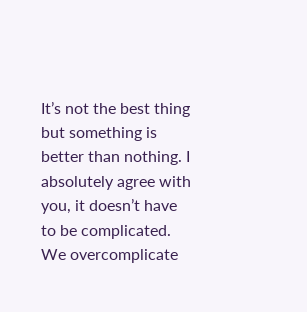It’s not the best thing but something is better than nothing. I absolutely agree with you, it doesn’t have to be complicated. We overcomplicate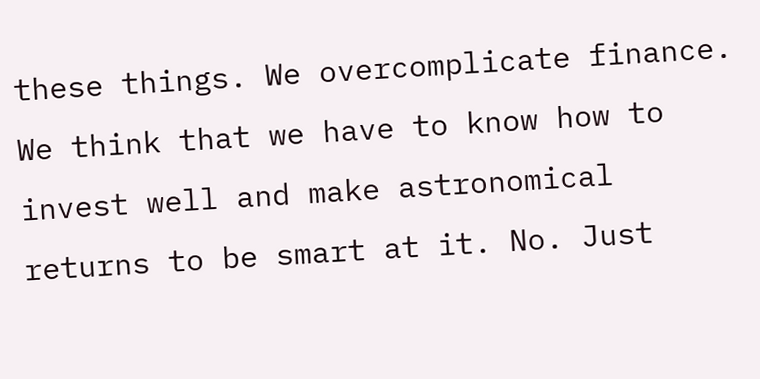these things. We overcomplicate finance. We think that we have to know how to invest well and make astronomical returns to be smart at it. No. Just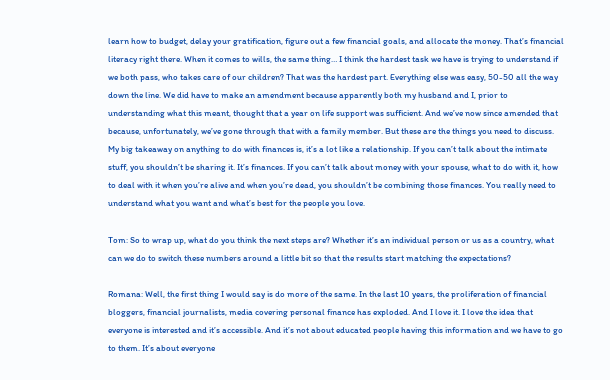learn how to budget, delay your gratification, figure out a few financial goals, and allocate the money. That’s financial literacy right there. When it comes to wills, the same thing… I think the hardest task we have is trying to understand if we both pass, who takes care of our children? That was the hardest part. Everything else was easy, 50-50 all the way down the line. We did have to make an amendment because apparently both my husband and I, prior to understanding what this meant, thought that a year on life support was sufficient. And we’ve now since amended that because, unfortunately, we’ve gone through that with a family member. But these are the things you need to discuss. My big takeaway on anything to do with finances is, it’s a lot like a relationship. If you can’t talk about the intimate stuff, you shouldn’t be sharing it. It’s finances. If you can’t talk about money with your spouse, what to do with it, how to deal with it when you’re alive and when you’re dead, you shouldn’t be combining those finances. You really need to understand what you want and what’s best for the people you love.

Tom: So to wrap up, what do you think the next steps are? Whether it’s an individual person or us as a country, what can we do to switch these numbers around a little bit so that the results start matching the expectations?

Romana: Well, the first thing I would say is do more of the same. In the last 10 years, the proliferation of financial bloggers, financial journalists, media covering personal finance has exploded. And I love it. I love the idea that everyone is interested and it’s accessible. And it’s not about educated people having this information and we have to go to them. It’s about everyone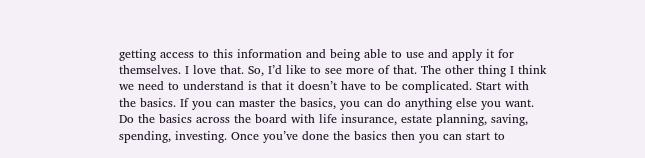getting access to this information and being able to use and apply it for themselves. I love that. So, I’d like to see more of that. The other thing I think we need to understand is that it doesn’t have to be complicated. Start with the basics. If you can master the basics, you can do anything else you want. Do the basics across the board with life insurance, estate planning, saving, spending, investing. Once you’ve done the basics then you can start to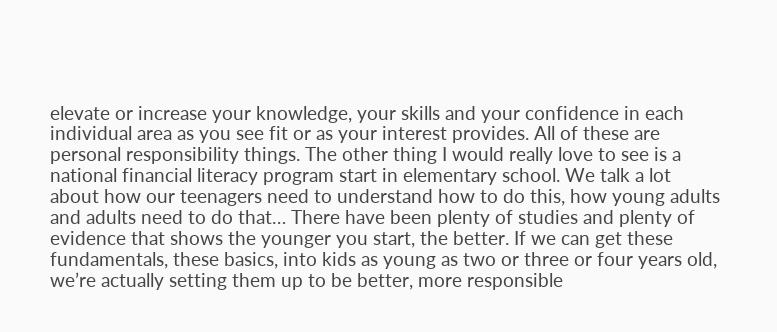elevate or increase your knowledge, your skills and your confidence in each individual area as you see fit or as your interest provides. All of these are personal responsibility things. The other thing I would really love to see is a national financial literacy program start in elementary school. We talk a lot about how our teenagers need to understand how to do this, how young adults and adults need to do that… There have been plenty of studies and plenty of evidence that shows the younger you start, the better. If we can get these fundamentals, these basics, into kids as young as two or three or four years old, we’re actually setting them up to be better, more responsible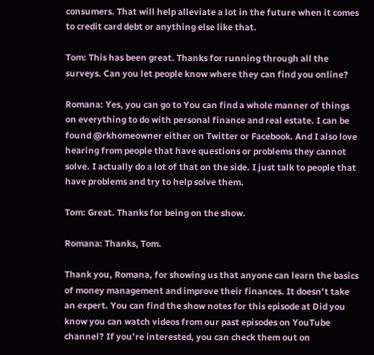consumers. That will help alleviate a lot in the future when it comes to credit card debt or anything else like that.

Tom: This has been great. Thanks for running through all the surveys. Can you let people know where they can find you online?

Romana: Yes, you can go to You can find a whole manner of things on everything to do with personal finance and real estate. I can be found @rkhomeowner either on Twitter or Facebook. And I also love hearing from people that have questions or problems they cannot solve. I actually do a lot of that on the side. I just talk to people that have problems and try to help solve them.

Tom: Great. Thanks for being on the show.

Romana: Thanks, Tom.

Thank you, Romana, for showing us that anyone can learn the basics of money management and improve their finances. It doesn’t take an expert. You can find the show notes for this episode at Did you know you can watch videos from our past episodes on YouTube channel? If you’re interested, you can check them out on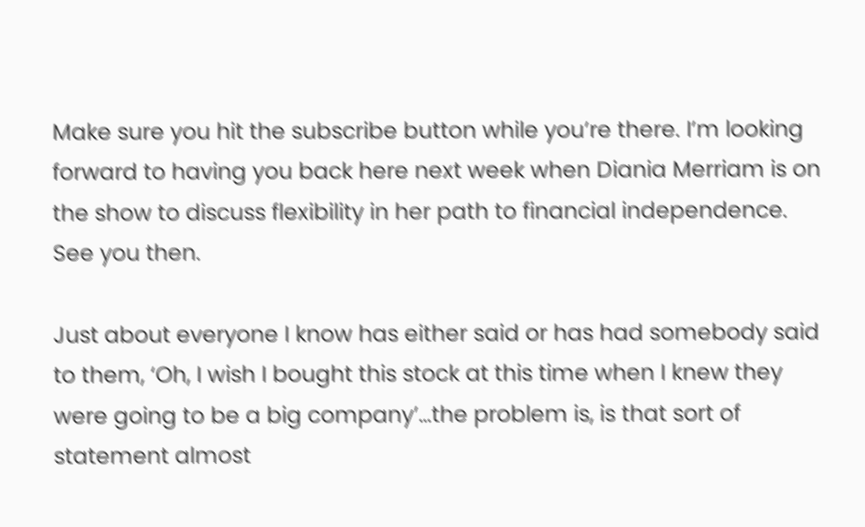Make sure you hit the subscribe button while you’re there. I’m looking forward to having you back here next week when Diania Merriam is on the show to discuss flexibility in her path to financial independence. See you then.

Just about everyone I know has either said or has had somebody said to them, ‘Oh, I wish I bought this stock at this time when I knew they were going to be a big company’…the problem is, is that sort of statement almost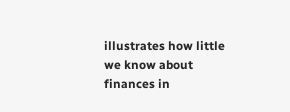illustrates how little we know about finances in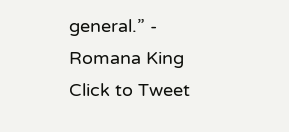general.” - Romana King Click to Tweet